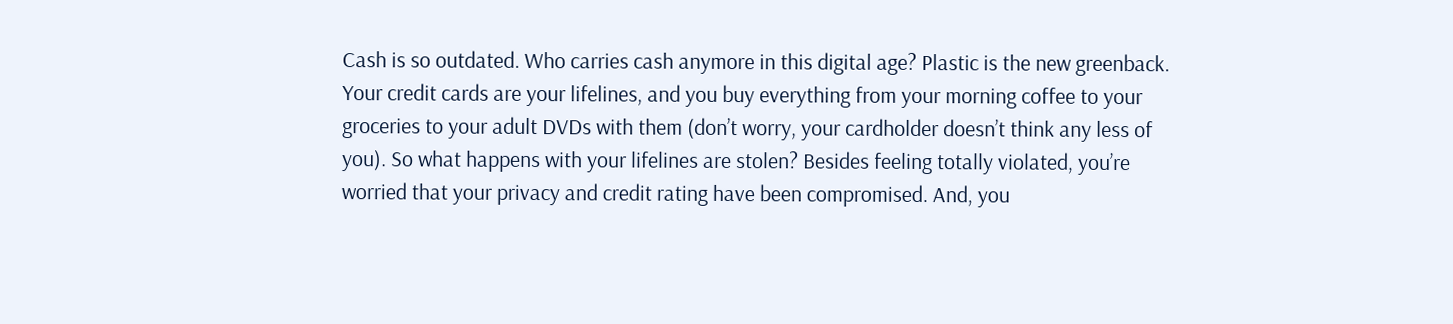Cash is so outdated. Who carries cash anymore in this digital age? Plastic is the new greenback. Your credit cards are your lifelines, and you buy everything from your morning coffee to your groceries to your adult DVDs with them (don’t worry, your cardholder doesn’t think any less of you). So what happens with your lifelines are stolen? Besides feeling totally violated, you’re worried that your privacy and credit rating have been compromised. And, you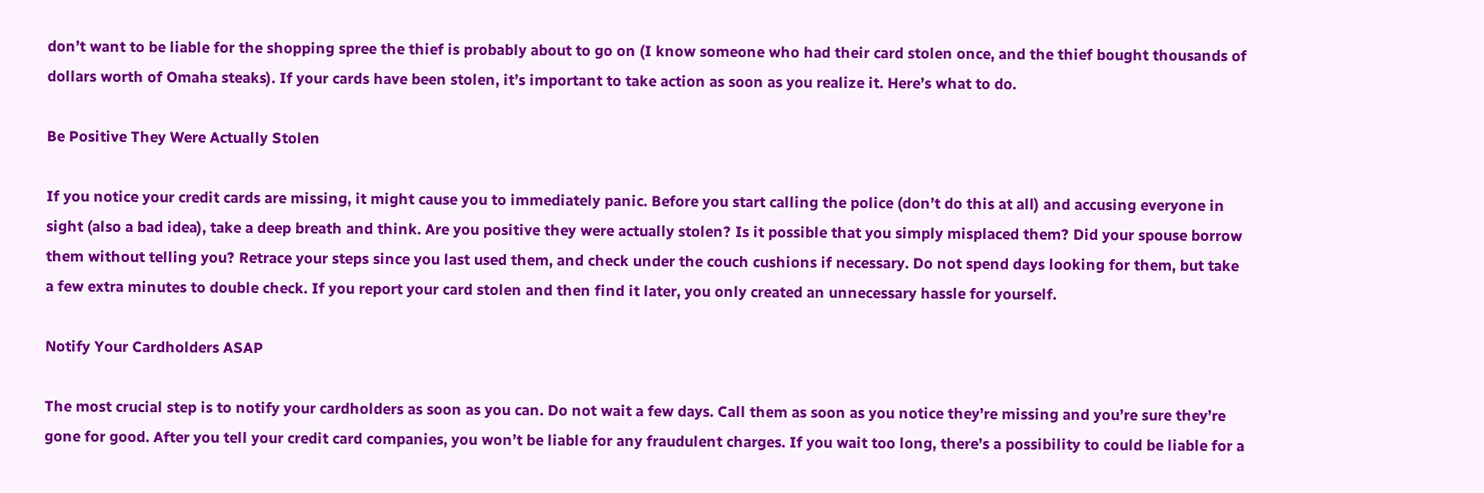don’t want to be liable for the shopping spree the thief is probably about to go on (I know someone who had their card stolen once, and the thief bought thousands of dollars worth of Omaha steaks). If your cards have been stolen, it’s important to take action as soon as you realize it. Here’s what to do.

Be Positive They Were Actually Stolen

If you notice your credit cards are missing, it might cause you to immediately panic. Before you start calling the police (don’t do this at all) and accusing everyone in sight (also a bad idea), take a deep breath and think. Are you positive they were actually stolen? Is it possible that you simply misplaced them? Did your spouse borrow them without telling you? Retrace your steps since you last used them, and check under the couch cushions if necessary. Do not spend days looking for them, but take a few extra minutes to double check. If you report your card stolen and then find it later, you only created an unnecessary hassle for yourself.

Notify Your Cardholders ASAP

The most crucial step is to notify your cardholders as soon as you can. Do not wait a few days. Call them as soon as you notice they’re missing and you’re sure they’re gone for good. After you tell your credit card companies, you won’t be liable for any fraudulent charges. If you wait too long, there’s a possibility to could be liable for a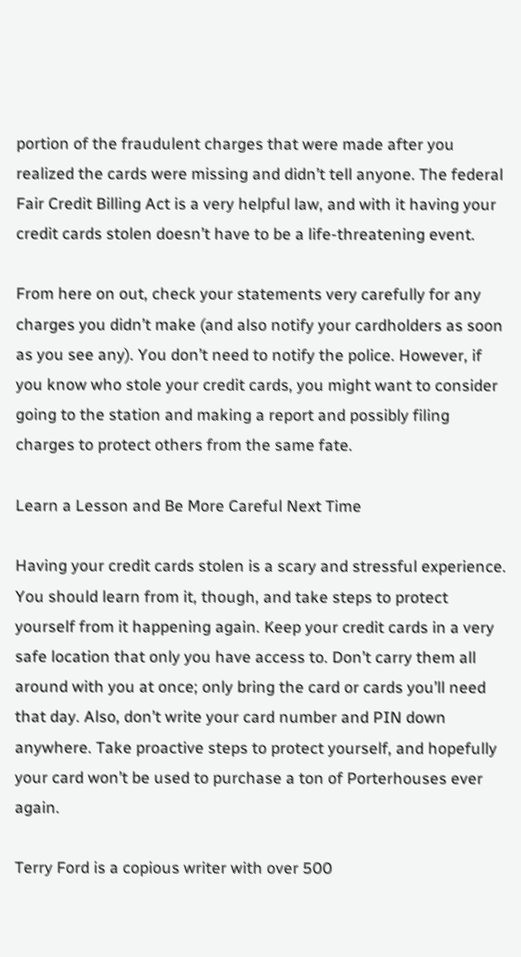portion of the fraudulent charges that were made after you realized the cards were missing and didn’t tell anyone. The federal Fair Credit Billing Act is a very helpful law, and with it having your credit cards stolen doesn’t have to be a life-threatening event.

From here on out, check your statements very carefully for any charges you didn’t make (and also notify your cardholders as soon as you see any). You don’t need to notify the police. However, if you know who stole your credit cards, you might want to consider going to the station and making a report and possibly filing charges to protect others from the same fate.

Learn a Lesson and Be More Careful Next Time

Having your credit cards stolen is a scary and stressful experience. You should learn from it, though, and take steps to protect yourself from it happening again. Keep your credit cards in a very safe location that only you have access to. Don’t carry them all around with you at once; only bring the card or cards you’ll need that day. Also, don’t write your card number and PIN down anywhere. Take proactive steps to protect yourself, and hopefully your card won’t be used to purchase a ton of Porterhouses ever again.

Terry Ford is a copious writer with over 500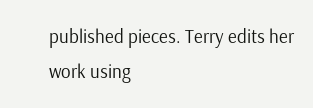published pieces. Terry edits her work using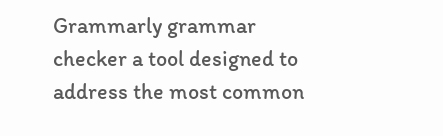Grammarly grammar checker a tool designed to address the most common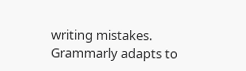writing mistakes. Grammarly adapts to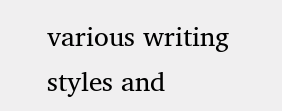various writing styles and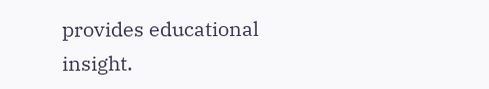provides educational insight.